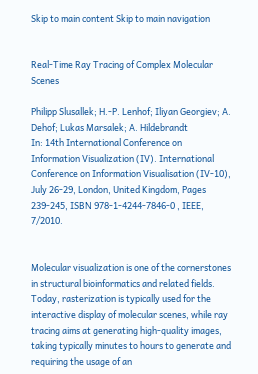Skip to main content Skip to main navigation


Real-Time Ray Tracing of Complex Molecular Scenes

Philipp Slusallek; H.-P. Lenhof; Iliyan Georgiev; A. Dehof; Lukas Marsalek; A. Hildebrandt
In: 14th International Conference on Information Visualization (IV). International Conference on Information Visualisation (IV-10), July 26-29, London, United Kingdom, Pages 239-245, ISBN 978-1-4244-7846-0 , IEEE, 7/2010.


Molecular visualization is one of the cornerstones in structural bioinformatics and related fields. Today, rasterization is typically used for the interactive display of molecular scenes, while ray tracing aims at generating high-quality images, taking typically minutes to hours to generate and requiring the usage of an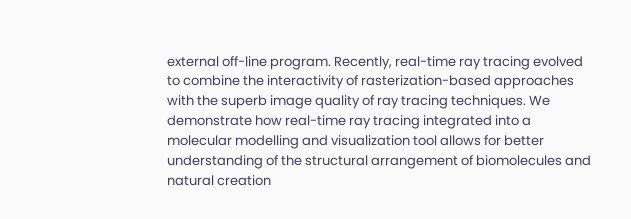external off-line program. Recently, real-time ray tracing evolved to combine the interactivity of rasterization-based approaches with the superb image quality of ray tracing techniques. We demonstrate how real-time ray tracing integrated into a molecular modelling and visualization tool allows for better understanding of the structural arrangement of biomolecules and natural creation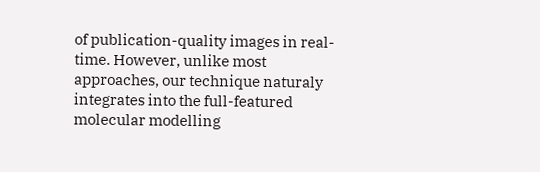of publication-quality images in real-time. However, unlike most approaches, our technique naturaly integrates into the full-featured molecular modelling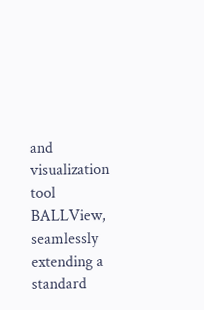and visualization tool BALLView, seamlessly extending a standard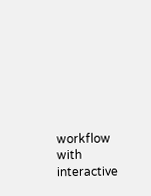workflow with interactive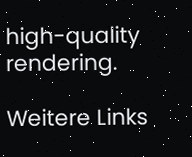high-quality rendering.

Weitere Links